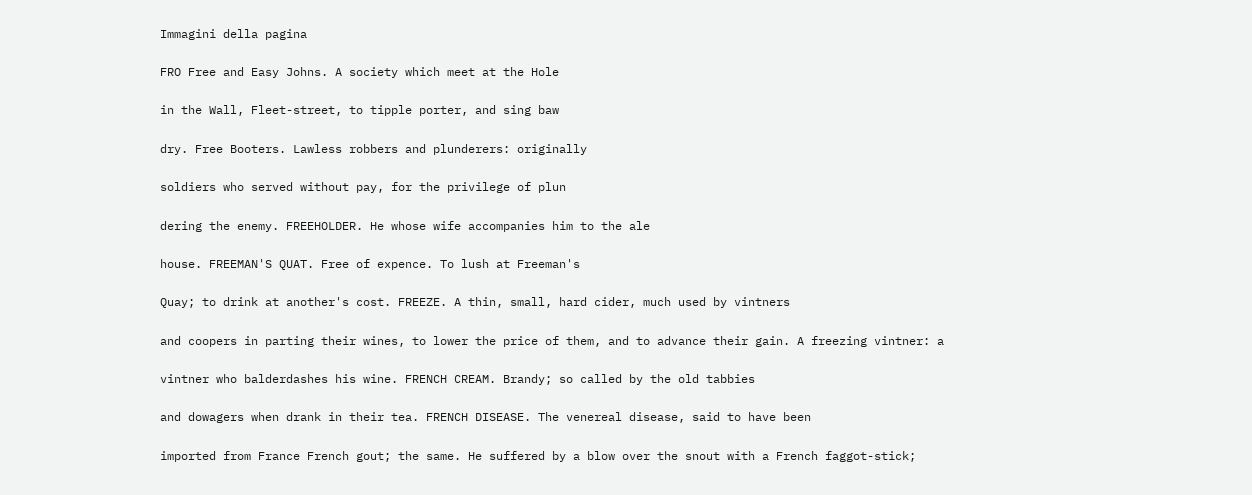Immagini della pagina

FRO Free and Easy Johns. A society which meet at the Hole

in the Wall, Fleet-street, to tipple porter, and sing baw

dry. Free Booters. Lawless robbers and plunderers: originally

soldiers who served without pay, for the privilege of plun

dering the enemy. FREEHOLDER. He whose wife accompanies him to the ale

house. FREEMAN'S QUAT. Free of expence. To lush at Freeman's

Quay; to drink at another's cost. FREEZE. A thin, small, hard cider, much used by vintners

and coopers in parting their wines, to lower the price of them, and to advance their gain. A freezing vintner: a

vintner who balderdashes his wine. FRENCH CREAM. Brandy; so called by the old tabbies

and dowagers when drank in their tea. FRENCH DISEASE. The venereal disease, said to have been

imported from France French gout; the same. He suffered by a blow over the snout with a French faggot-stick;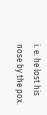i. e. he lost his nose by the pox.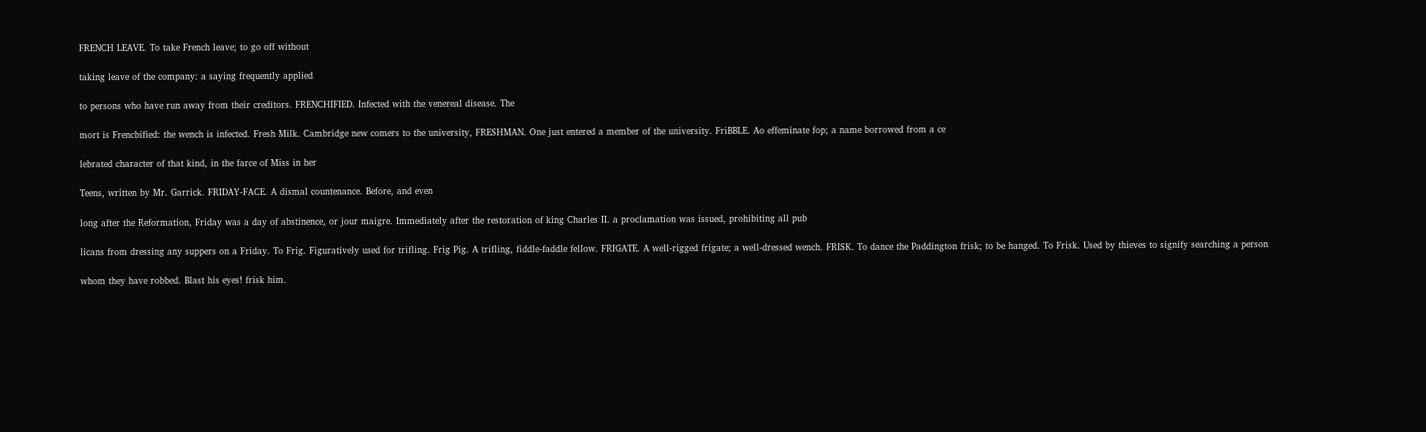FRENCH LEAVE. To take French leave; to go off without

taking leave of the company: a saying frequently applied

to persons who have run away from their creditors. FRENCHIFIED. Infected with the venereal disease. The

mort is Frencbified: the wench is infected. Fresh Milk. Cambridge new comers to the university, FRESHMAN. One just entered a member of the university. FriBBLE. Ao effeminate fop; a name borrowed from a ce

lebrated character of that kind, in the farce of Miss in her

Teens, written by Mr. Garrick. FRIDAY-FACE. A dismal countenance. Before, and even

long after the Reformation, Friday was a day of abstinence, or jour maigre. Immediately after the restoration of king Charles II. a proclamation was issued, prohibiting all pub

licans from dressing any suppers on a Friday. To Frig. Figuratively used for trifling. Frig Pig. A trifling, fiddle-faddle fellow. FRIGATE. A well-rigged frigate; a well-dressed wench. FRISK. To dance the Paddington frisk; to be hanged. To Frisk. Used by thieves to signify searching a person

whom they have robbed. Blast his eyes! frisk him.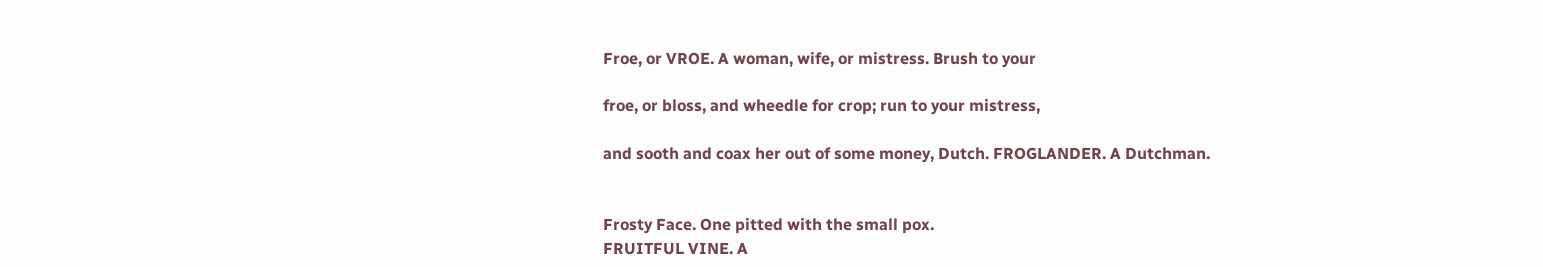Froe, or VROE. A woman, wife, or mistress. Brush to your

froe, or bloss, and wheedle for crop; run to your mistress,

and sooth and coax her out of some money, Dutch. FROGLANDER. A Dutchman.


Frosty Face. One pitted with the small pox.
FRUITFUL VINE. A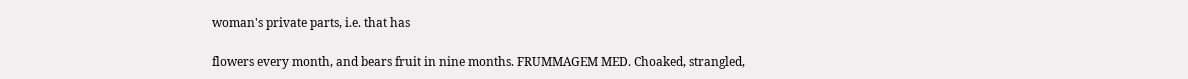woman's private parts, i.e. that has

flowers every month, and bears fruit in nine months. FRUMMAGEM MED. Choaked, strangled,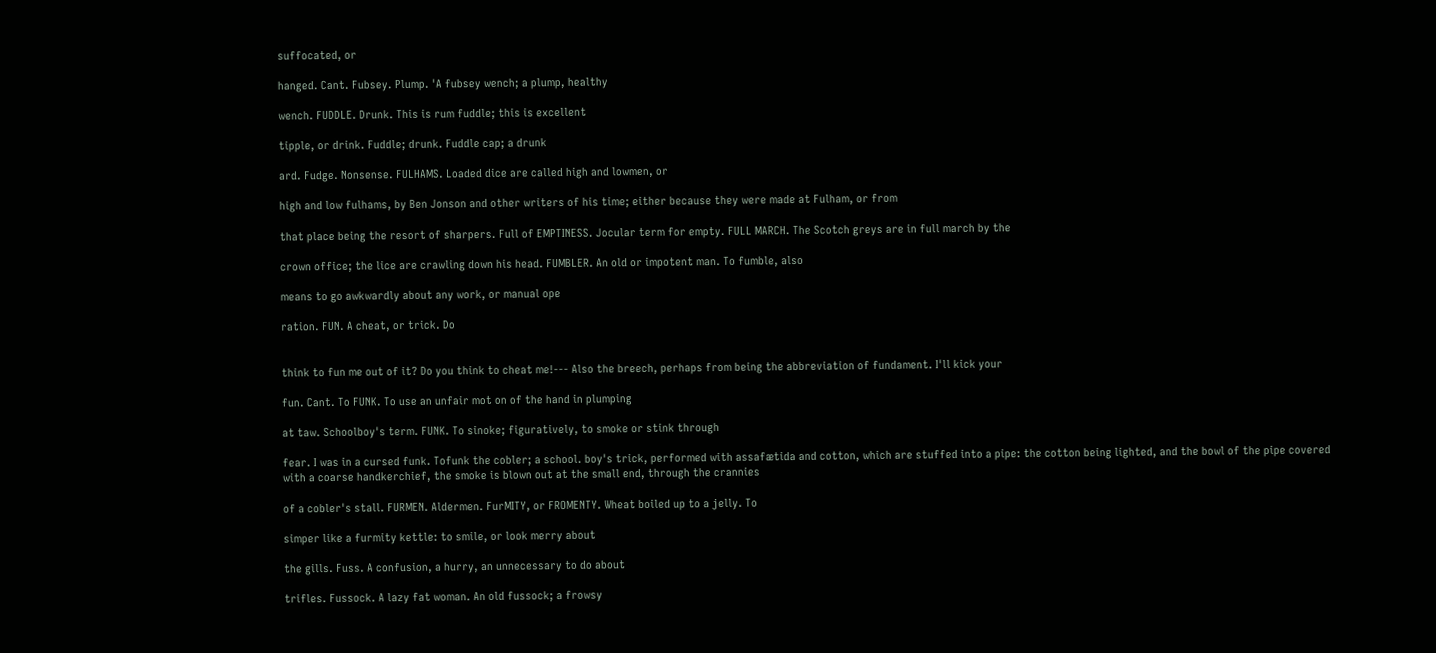suffocated, or

hanged. Cant. Fubsey. Plump. 'A fubsey wench; a plump, healthy

wench. FUDDLE. Drunk. This is rum fuddle; this is excellent

tipple, or drink. Fuddle; drunk. Fuddle cap; a drunk

ard. Fudge. Nonsense. FULHAMS. Loaded dice are called high and lowmen, or

high and low fulhams, by Ben Jonson and other writers of his time; either because they were made at Fulham, or from

that place being the resort of sharpers. Full of EMPTINESS. Jocular term for empty. FULL MARCH. The Scotch greys are in full march by the

crown office; the lice are crawling down his head. FUMBLER. An old or impotent man. To fumble, also

means to go awkwardly about any work, or manual ope

ration. FUN. A cheat, or trick. Do


think to fun me out of it? Do you think to cheat me!--- Also the breech, perhaps from being the abbreviation of fundament. I'll kick your

fun. Cant. To FUNK. To use an unfair mot on of the hand in plumping

at taw. Schoolboy's term. FUNK. To sinoke; figuratively, to smoke or stink through

fear. I was in a cursed funk. Tofunk the cobler; a school. boy's trick, performed with assafætida and cotton, which are stuffed into a pipe: the cotton being lighted, and the bowl of the pipe covered with a coarse handkerchief, the smoke is blown out at the small end, through the crannies

of a cobler's stall. FURMEN. Aldermen. FurMITY, or FROMENTY. Wheat boiled up to a jelly. To

simper like a furmity kettle: to smile, or look merry about

the gills. Fuss. A confusion, a hurry, an unnecessary to do about

trifles. Fussock. A lazy fat woman. An old fussock; a frowsy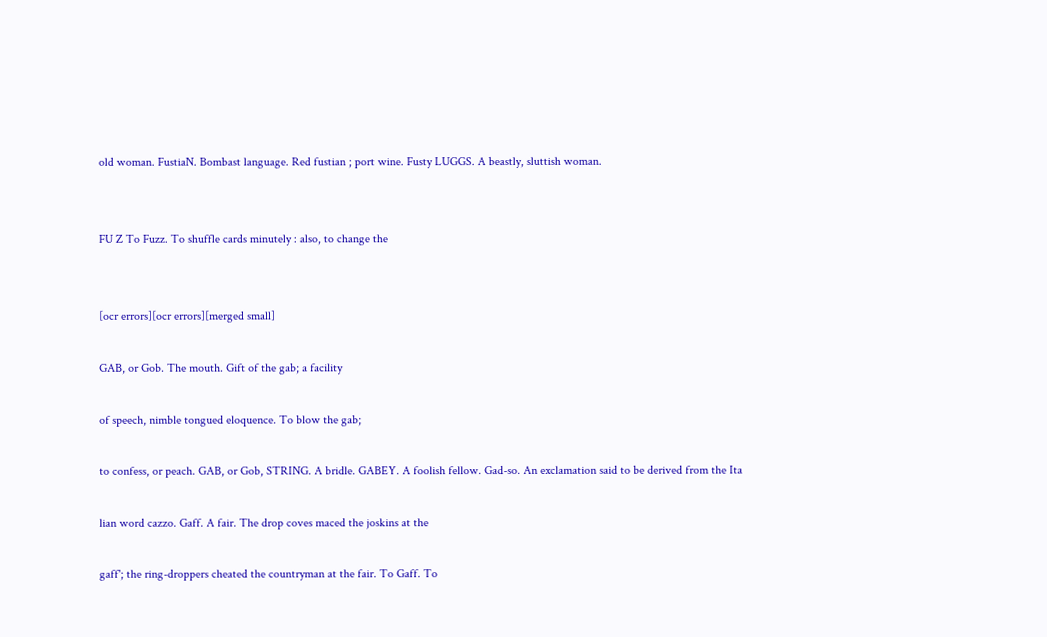old woman. FustiaN. Bombast language. Red fustian ; port wine. Fusty LUGGS. A beastly, sluttish woman.


FU Z To Fuzz. To shuffle cards minutely : also, to change the


[ocr errors][ocr errors][merged small]

GAB, or Gob. The mouth. Gift of the gab; a facility

of speech, nimble tongued eloquence. To blow the gab;

to confess, or peach. GAB, or Gob, STRING. A bridle. GABEY. A foolish fellow. Gad-so. An exclamation said to be derived from the Ita

lian word cazzo. Gaff. A fair. The drop coves maced the joskins at the

gaff'; the ring-droppers cheated the countryman at the fair. To Gaff. To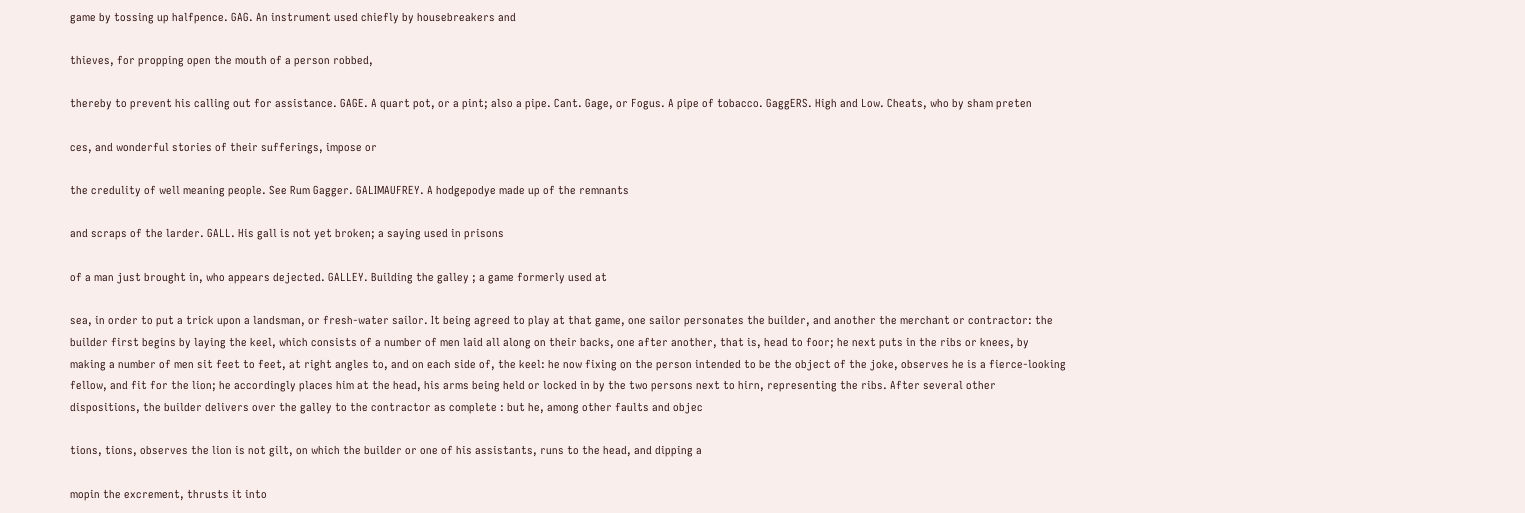game by tossing up halfpence. GAG. An instrument used chiefly by housebreakers and

thieves, for propping open the mouth of a person robbed,

thereby to prevent his calling out for assistance. GAGE. A quart pot, or a pint; also a pipe. Cant. Gage, or Fogus. A pipe of tobacco. GaggERS. High and Low. Cheats, who by sham preten

ces, and wonderful stories of their sufferings, impose or

the credulity of well meaning people. See Rum Gagger. GALIMAUFREY. A hodgepodye made up of the remnants

and scraps of the larder. GALL. His gall is not yet broken; a saying used in prisons

of a man just brought in, who appears dejected. GALLEY. Building the galley ; a game formerly used at

sea, in order to put a trick upon a landsman, or fresh-water sailor. It being agreed to play at that game, one sailor personates the builder, and another the merchant or contractor: the builder first begins by laying the keel, which consists of a number of men laid all along on their backs, one after another, that is, head to foor; he next puts in the ribs or knees, by making a number of men sit feet to feet, at right angles to, and on each side of, the keel: he now fixing on the person intended to be the object of the joke, observes he is a fierce-looking fellow, and fit for the lion; he accordingly places him at the head, his arms being held or locked in by the two persons next to hirn, representing the ribs. After several other dispositions, the builder delivers over the galley to the contractor as complete : but he, among other faults and objec

tions, tions, observes the lion is not gilt, on which the builder or one of his assistants, runs to the head, and dipping a

mopin the excrement, thrusts it into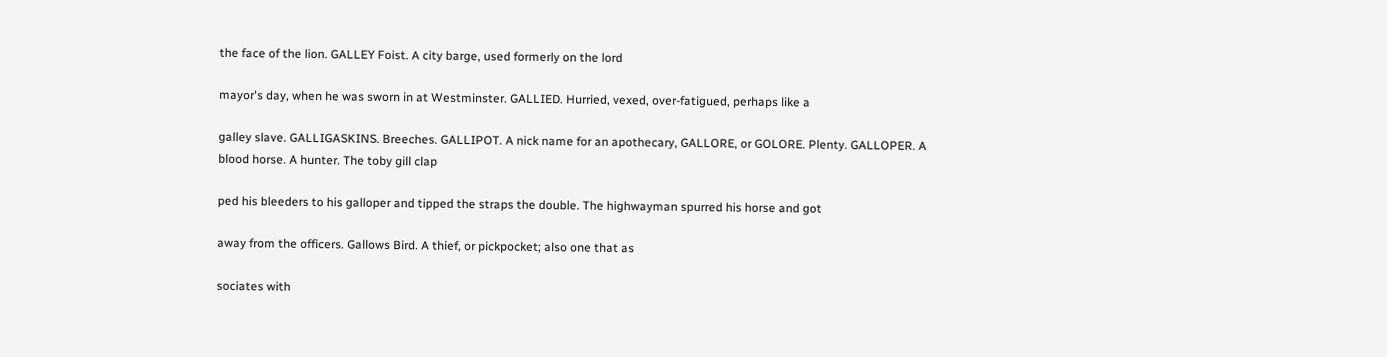the face of the lion. GALLEY Foist. A city barge, used formerly on the lord

mayor's day, when he was sworn in at Westminster. GALLIED. Hurried, vexed, over-fatigued, perhaps like a

galley slave. GALLIGASKINS. Breeches. GALLIPOT. A nick name for an apothecary, GALLORE, or GOLORE. Plenty. GALLOPER. A blood horse. A hunter. The toby gill clap

ped his bleeders to his galloper and tipped the straps the double. The highwayman spurred his horse and got

away from the officers. Gallows Bird. A thief, or pickpocket; also one that as

sociates with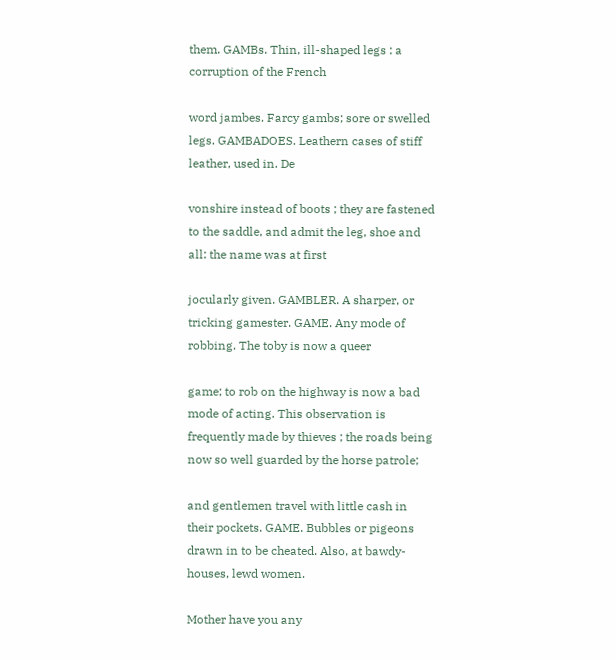them. GAMBs. Thin, ill-shaped legs : a corruption of the French

word jambes. Farcy gambs; sore or swelled legs. GAMBADOES. Leathern cases of stiff leather, used in. De

vonshire instead of boots ; they are fastened to the saddle, and admit the leg, shoe and all: the name was at first

jocularly given. GAMBLER. A sharper, or tricking gamester. GAME. Any mode of robbing. The toby is now a queer

game; to rob on the highway is now a bad mode of acting. This observation is frequently made by thieves ; the roads being now so well guarded by the horse patrole;

and gentlemen travel with little cash in their pockets. GAME. Bubbles or pigeons drawn in to be cheated. Also, at bawdy-houses, lewd women.

Mother have you any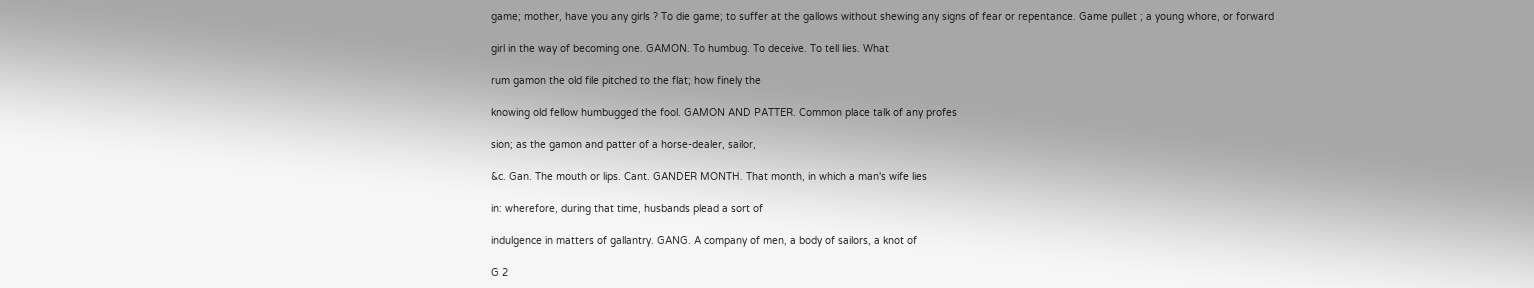game; mother, have you any girls ? To die game; to suffer at the gallows without shewing any signs of fear or repentance. Game pullet ; a young whore, or forward

girl in the way of becoming one. GAMON. To humbug. To deceive. To tell lies. What

rum gamon the old file pitched to the flat; how finely the

knowing old fellow humbugged the fool. GAMON AND PATTER. Common place talk of any profes

sion; as the gamon and patter of a horse-dealer, sailor,

&c. Gan. The mouth or lips. Cant. GANDER MONTH. That month, in which a man's wife lies

in: wherefore, during that time, husbands plead a sort of

indulgence in matters of gallantry. GANG. A company of men, a body of sailors, a knot of

G 2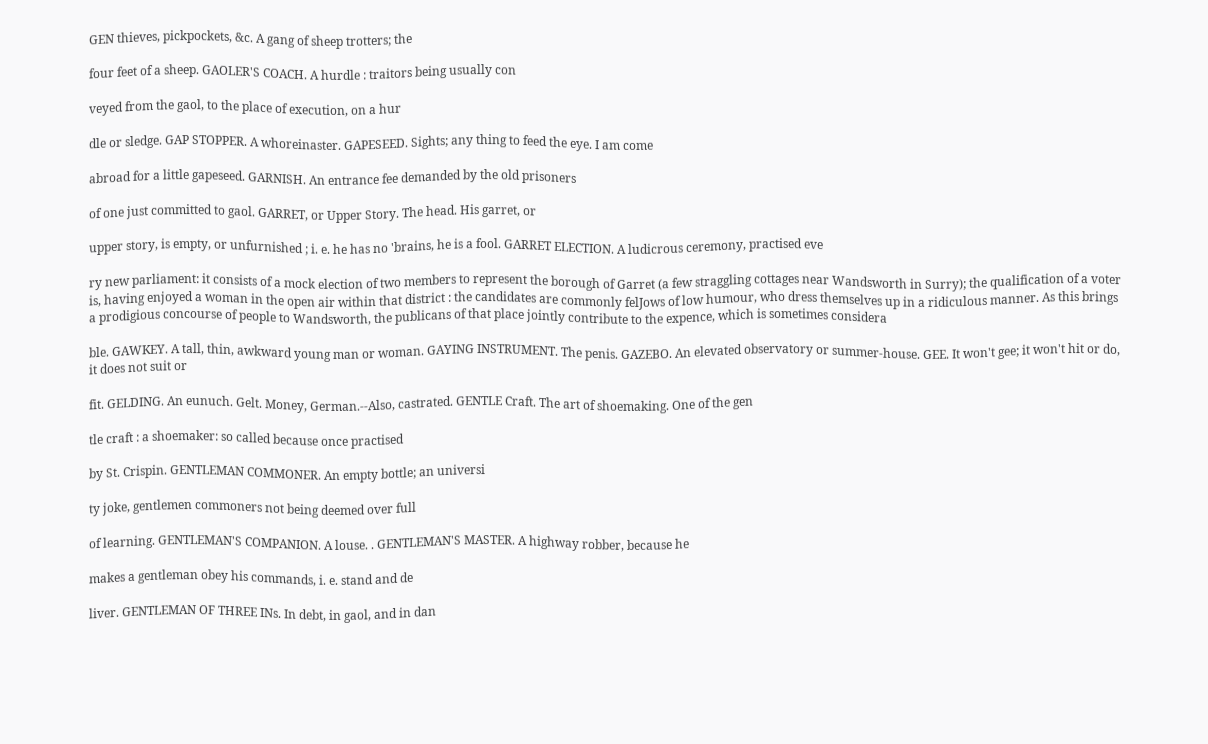GEN thieves, pickpockets, &c. A gang of sheep trotters; the

four feet of a sheep. GAOLER'S COACH. A hurdle : traitors being usually con

veyed from the gaol, to the place of execution, on a hur

dle or sledge. GAP STOPPER. A whoreinaster. GAPESEED. Sights; any thing to feed the eye. I am come

abroad for a little gapeseed. GARNISH. An entrance fee demanded by the old prisoners

of one just committed to gaol. GARRET, or Upper Story. The head. His garret, or

upper story, is empty, or unfurnished ; i. e. he has no 'brains, he is a fool. GARRET ELECTION. A ludicrous ceremony, practised eve

ry new parliament: it consists of a mock election of two members to represent the borough of Garret (a few straggling cottages near Wandsworth in Surry); the qualification of a voter is, having enjoyed a woman in the open air within that district : the candidates are commonly felJows of low humour, who dress themselves up in a ridiculous manner. As this brings a prodigious concourse of people to Wandsworth, the publicans of that place jointly contribute to the expence, which is sometimes considera

ble. GAWKEY. A tall, thin, awkward young man or woman. GAYING INSTRUMENT. The penis. GAZEBO. An elevated observatory or summer-house. GEE. It won't gee; it won't hit or do, it does not suit or

fit. GELDING. An eunuch. Gelt. Money, German.--Also, castrated. GENTLE Craft. The art of shoemaking. One of the gen

tle craft : a shoemaker: so called because once practised

by St. Crispin. GENTLEMAN COMMONER. An empty bottle; an universi

ty joke, gentlemen commoners not being deemed over full

of learning. GENTLEMAN'S COMPANION. A louse. . GENTLEMAN'S MASTER. A highway robber, because he

makes a gentleman obey his commands, i. e. stand and de

liver. GENTLEMAN OF THREE INs. In debt, in gaol, and in dan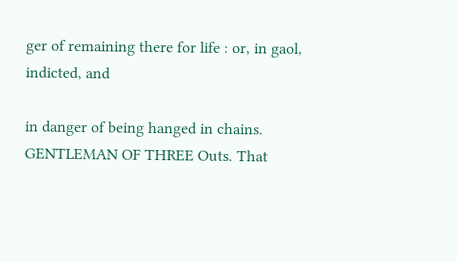ger of remaining there for life : or, in gaol, indicted, and

in danger of being hanged in chains. GENTLEMAN OF THREE Outs. That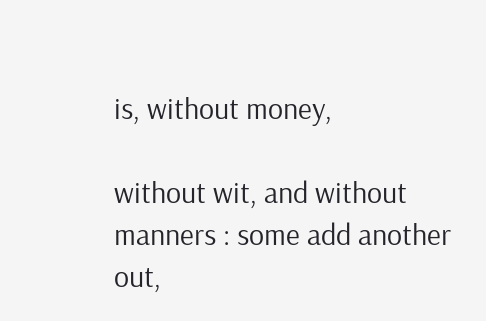is, without money,

without wit, and without manners : some add another out,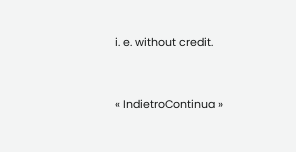i. e. without credit.


« IndietroContinua »